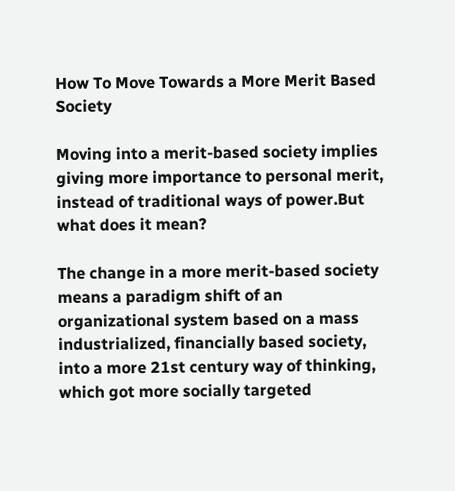How To Move Towards a More Merit Based Society

Moving into a merit-based society implies giving more importance to personal merit, instead of traditional ways of power.But what does it mean?

The change in a more merit-based society means a paradigm shift of an organizational system based on a mass industrialized, financially based society, into a more 21st century way of thinking, which got more socially targeted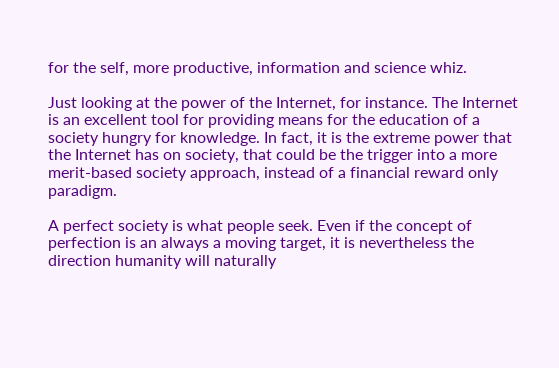for the self, more productive, information and science whiz.

Just looking at the power of the Internet, for instance. The Internet is an excellent tool for providing means for the education of a society hungry for knowledge. In fact, it is the extreme power that the Internet has on society, that could be the trigger into a more merit-based society approach, instead of a financial reward only paradigm.

A perfect society is what people seek. Even if the concept of perfection is an always a moving target, it is nevertheless the direction humanity will naturally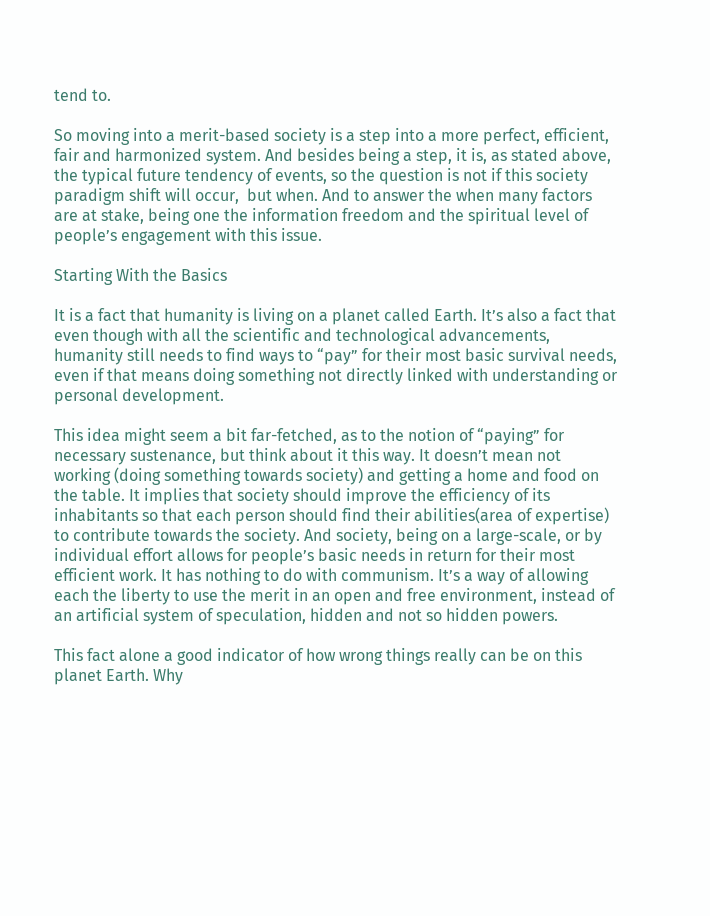tend to.

So moving into a merit-based society is a step into a more perfect, efficient, fair and harmonized system. And besides being a step, it is, as stated above, the typical future tendency of events, so the question is not if this society paradigm shift will occur,  but when. And to answer the when many factors are at stake, being one the information freedom and the spiritual level of people’s engagement with this issue.

Starting With the Basics

It is a fact that humanity is living on a planet called Earth. It’s also a fact that even though with all the scientific and technological advancements, humanity still needs to find ways to “pay” for their most basic survival needs, even if that means doing something not directly linked with understanding or personal development.

This idea might seem a bit far-fetched, as to the notion of “paying” for necessary sustenance, but think about it this way. It doesn’t mean not working (doing something towards society) and getting a home and food on the table. It implies that society should improve the efficiency of its inhabitants so that each person should find their abilities(area of expertise) to contribute towards the society. And society, being on a large-scale, or by individual effort allows for people’s basic needs in return for their most efficient work. It has nothing to do with communism. It’s a way of allowing each the liberty to use the merit in an open and free environment, instead of an artificial system of speculation, hidden and not so hidden powers.

This fact alone a good indicator of how wrong things really can be on this planet Earth. Why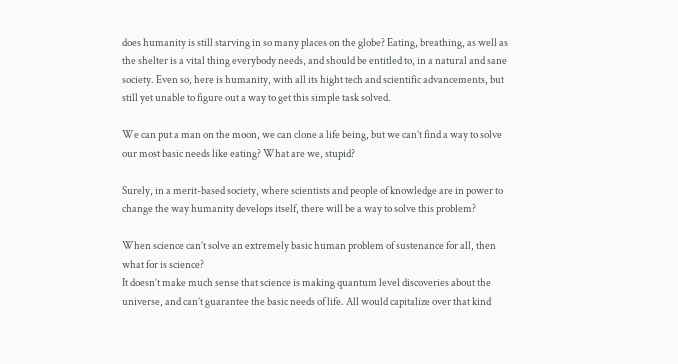does humanity is still starving in so many places on the globe? Eating, breathing, as well as the shelter is a vital thing everybody needs, and should be entitled to, in a natural and sane society. Even so, here is humanity, with all its hight tech and scientific advancements, but still yet unable to figure out a way to get this simple task solved.

We can put a man on the moon, we can clone a life being, but we can’t find a way to solve our most basic needs like eating? What are we, stupid?

Surely, in a merit-based society, where scientists and people of knowledge are in power to change the way humanity develops itself, there will be a way to solve this problem?

When science can’t solve an extremely basic human problem of sustenance for all, then what for is science?
It doesn’t make much sense that science is making quantum level discoveries about the universe, and can’t guarantee the basic needs of life. All would capitalize over that kind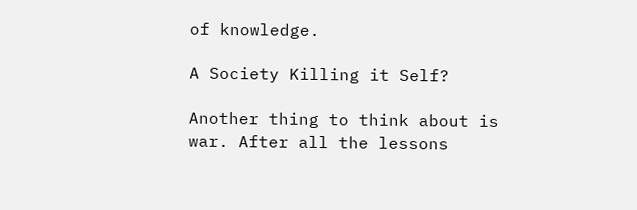of knowledge.

A Society Killing it Self?

Another thing to think about is war. After all the lessons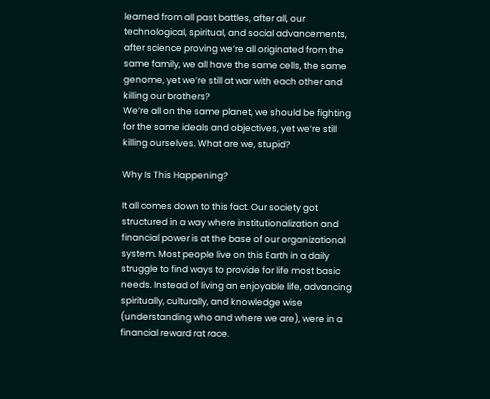learned from all past battles, after all, our technological, spiritual, and social advancements, after science proving we’re all originated from the same family, we all have the same cells, the same genome, yet we’re still at war with each other and killing our brothers?
We’re all on the same planet, we should be fighting for the same ideals and objectives, yet we’re still killing ourselves. What are we, stupid?

Why Is This Happening?

It all comes down to this fact. Our society got structured in a way where institutionalization and financial power is at the base of our organizational system. Most people live on this Earth in a daily struggle to find ways to provide for life most basic needs. Instead of living an enjoyable life, advancing spiritually, culturally, and knowledge wise (understanding who and where we are), were in a financial reward rat race.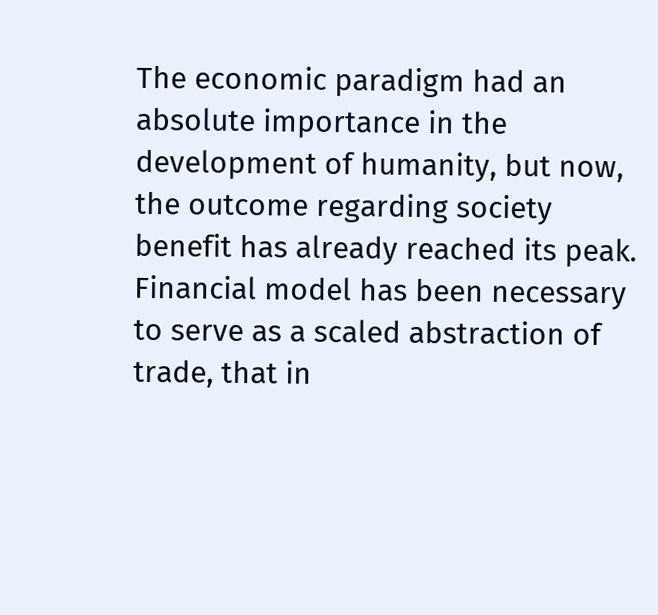The economic paradigm had an absolute importance in the development of humanity, but now, the outcome regarding society benefit has already reached its peak. Financial model has been necessary to serve as a scaled abstraction of trade, that in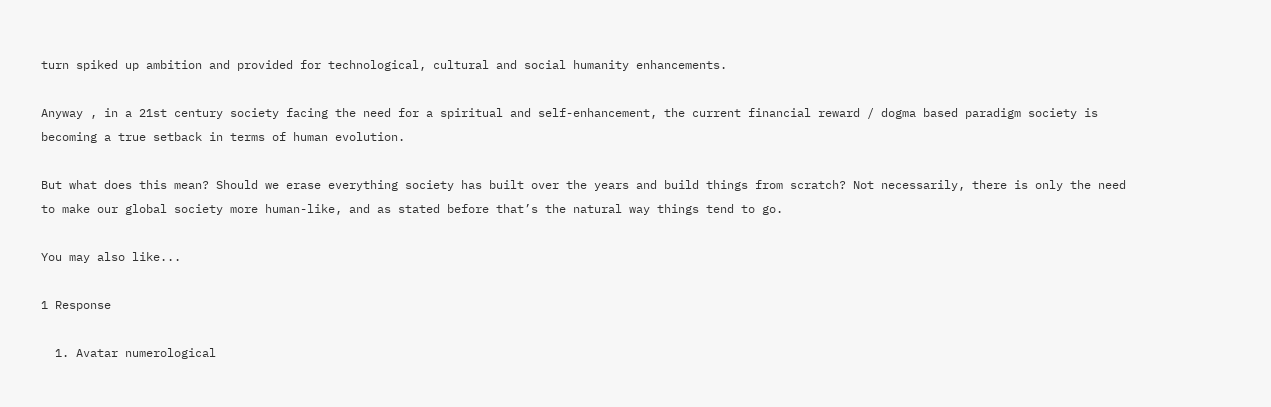turn spiked up ambition and provided for technological, cultural and social humanity enhancements.

Anyway , in a 21st century society facing the need for a spiritual and self-enhancement, the current financial reward / dogma based paradigm society is becoming a true setback in terms of human evolution.

But what does this mean? Should we erase everything society has built over the years and build things from scratch? Not necessarily, there is only the need to make our global society more human-like, and as stated before that’s the natural way things tend to go.

You may also like...

1 Response

  1. Avatar numerological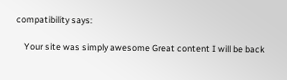compatibility says:

    Your site was simply awesome Great content I will be back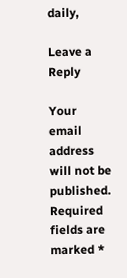daily,

Leave a Reply

Your email address will not be published. Required fields are marked *